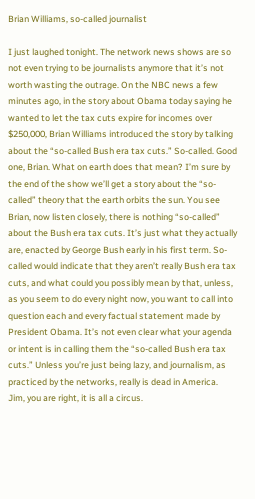Brian Williams, so-called journalist

I just laughed tonight. The network news shows are so not even trying to be journalists anymore that it’s not worth wasting the outrage. On the NBC news a few minutes ago, in the story about Obama today saying he wanted to let the tax cuts expire for incomes over $250,000, Brian Williams introduced the story by talking about the “so-called Bush era tax cuts.” So-called. Good one, Brian. What on earth does that mean? I’m sure by the end of the show we’ll get a story about the “so-called” theory that the earth orbits the sun. You see Brian, now listen closely, there is nothing “so-called” about the Bush era tax cuts. It’s just what they actually are, enacted by George Bush early in his first term. So-called would indicate that they aren’t really Bush era tax cuts, and what could you possibly mean by that, unless, as you seem to do every night now, you want to call into question each and every factual statement made by President Obama. It’s not even clear what your agenda or intent is in calling them the “so-called Bush era tax cuts.” Unless you’re just being lazy, and journalism, as practiced by the networks, really is dead in America.
Jim, you are right, it is all a circus.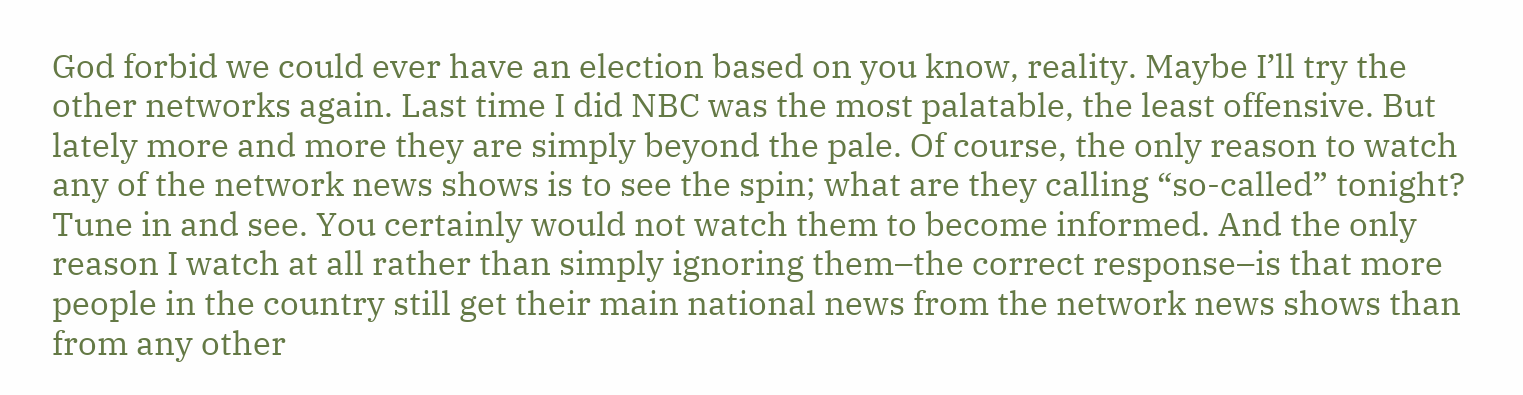God forbid we could ever have an election based on you know, reality. Maybe I’ll try the other networks again. Last time I did NBC was the most palatable, the least offensive. But lately more and more they are simply beyond the pale. Of course, the only reason to watch any of the network news shows is to see the spin; what are they calling “so-called” tonight? Tune in and see. You certainly would not watch them to become informed. And the only reason I watch at all rather than simply ignoring them–the correct response–is that more people in the country still get their main national news from the network news shows than from any other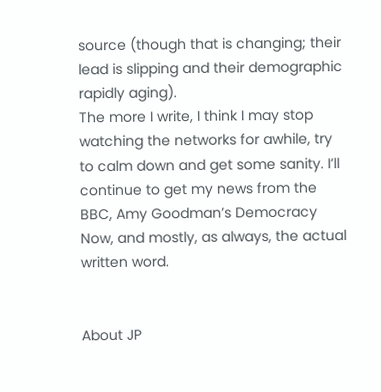source (though that is changing; their lead is slipping and their demographic rapidly aging).
The more I write, I think I may stop watching the networks for awhile, try to calm down and get some sanity. I’ll continue to get my news from the BBC, Amy Goodman’s Democracy Now, and mostly, as always, the actual written word.


About JP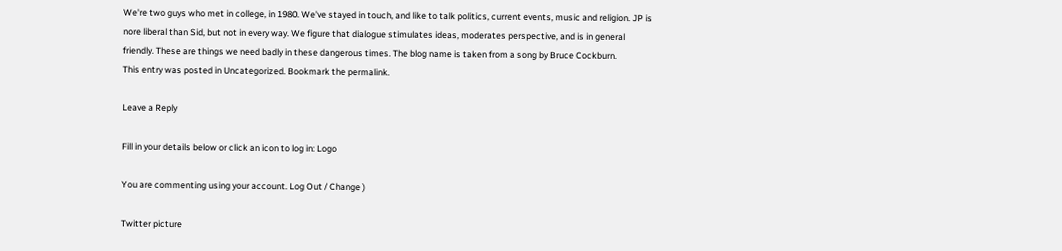We're two guys who met in college, in 1980. We've stayed in touch, and like to talk politics, current events, music and religion. JP is nore liberal than Sid, but not in every way. We figure that dialogue stimulates ideas, moderates perspective, and is in general friendly. These are things we need badly in these dangerous times. The blog name is taken from a song by Bruce Cockburn.
This entry was posted in Uncategorized. Bookmark the permalink.

Leave a Reply

Fill in your details below or click an icon to log in: Logo

You are commenting using your account. Log Out / Change )

Twitter picture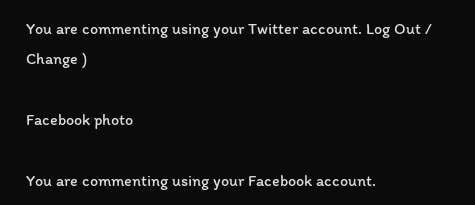You are commenting using your Twitter account. Log Out / Change )

Facebook photo

You are commenting using your Facebook account.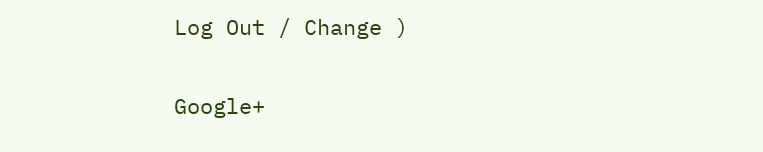Log Out / Change )

Google+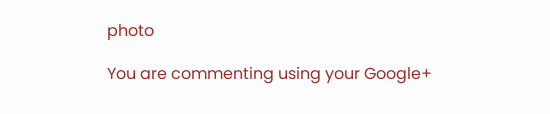photo

You are commenting using your Google+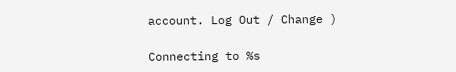account. Log Out / Change )

Connecting to %s